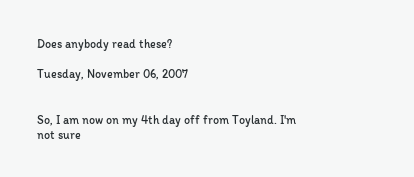Does anybody read these?

Tuesday, November 06, 2007


So, I am now on my 4th day off from Toyland. I'm not sure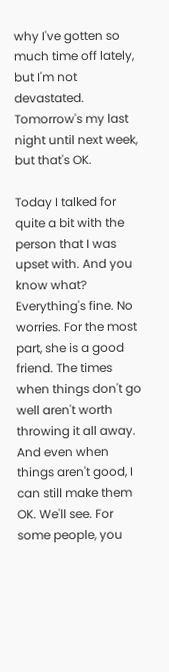why I've gotten so much time off lately, but I'm not devastated. Tomorrow's my last night until next week, but that's OK.

Today I talked for quite a bit with the person that I was upset with. And you know what? Everything's fine. No worries. For the most part, she is a good friend. The times when things don't go well aren't worth throwing it all away. And even when things aren't good, I can still make them OK. We'll see. For some people, you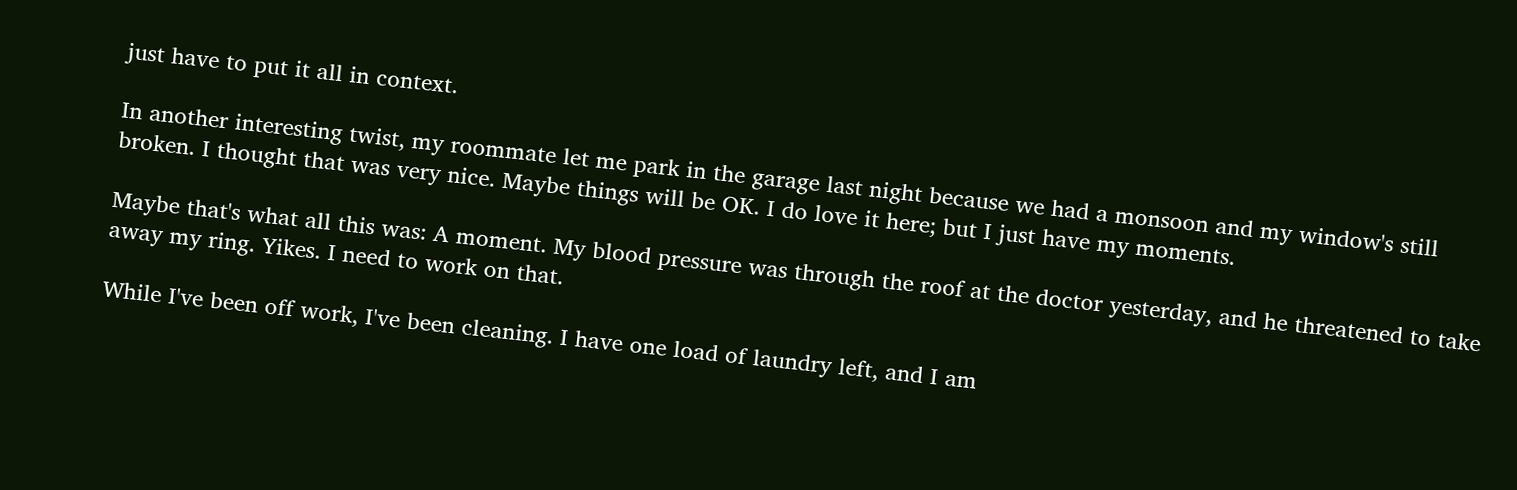just have to put it all in context.

In another interesting twist, my roommate let me park in the garage last night because we had a monsoon and my window's still broken. I thought that was very nice. Maybe things will be OK. I do love it here; but I just have my moments.

Maybe that's what all this was: A moment. My blood pressure was through the roof at the doctor yesterday, and he threatened to take away my ring. Yikes. I need to work on that.

While I've been off work, I've been cleaning. I have one load of laundry left, and I am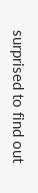surprised to find out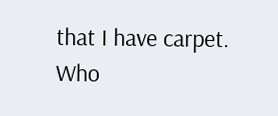that I have carpet. Who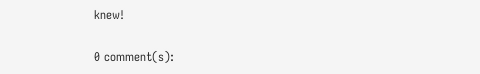knew!

0 comment(s):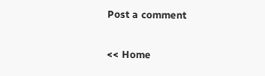Post a comment

<< Home